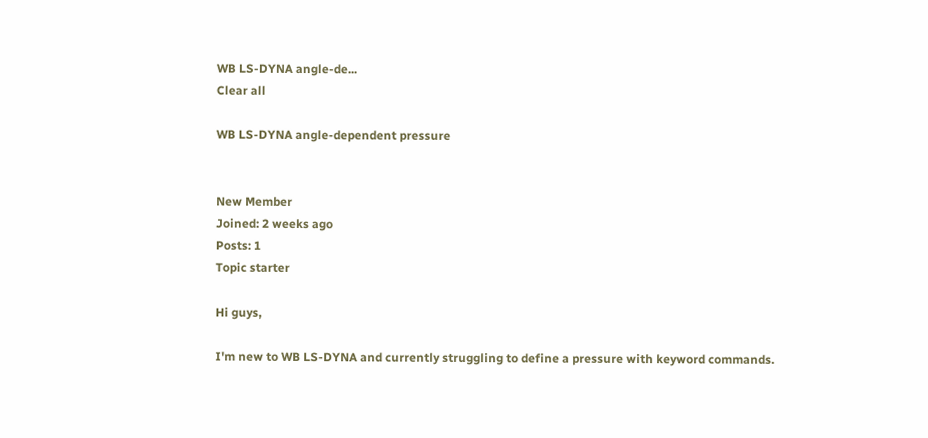WB LS-DYNA angle-de...
Clear all

WB LS-DYNA angle-dependent pressure


New Member
Joined: 2 weeks ago
Posts: 1
Topic starter

Hi guys,

I'm new to WB LS-DYNA and currently struggling to define a pressure with keyword commands.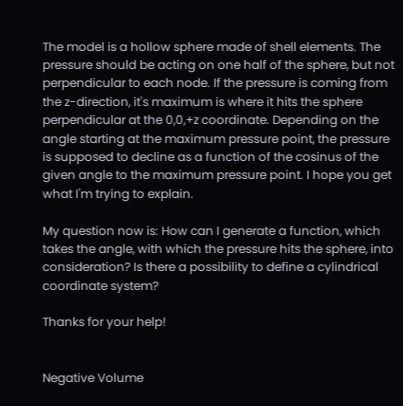The model is a hollow sphere made of shell elements. The pressure should be acting on one half of the sphere, but not perpendicular to each node. If the pressure is coming from the z-direction, it's maximum is where it hits the sphere perpendicular at the 0,0,+z coordinate. Depending on the angle starting at the maximum pressure point, the pressure is supposed to decline as a function of the cosinus of the given angle to the maximum pressure point. I hope you get what I'm trying to explain.

My question now is: How can I generate a function, which takes the angle, with which the pressure hits the sphere, into consideration? Is there a possibility to define a cylindrical coordinate system?

Thanks for your help!


Negative Volume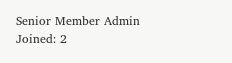Senior Member Admin
Joined: 2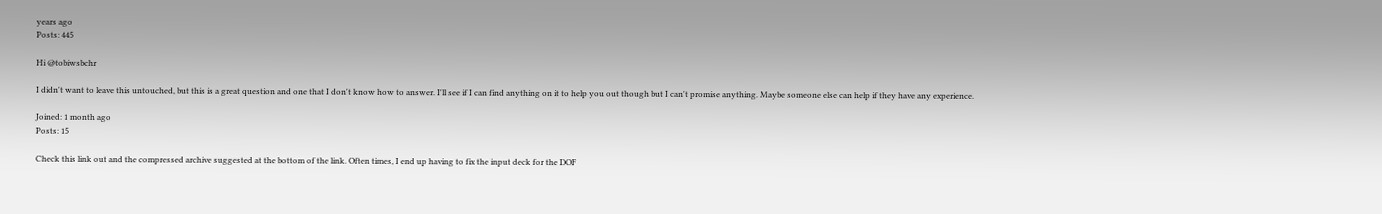years ago
Posts: 445

Hi @tobiwsbchr

I didn't want to leave this untouched, but this is a great question and one that I don't know how to answer. I'll see if I can find anything on it to help you out though but I can't promise anything. Maybe someone else can help if they have any experience.

Joined: 1 month ago
Posts: 15

Check this link out and the compressed archive suggested at the bottom of the link. Often times, I end up having to fix the input deck for the DOF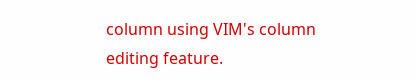column using VIM's column editing feature.